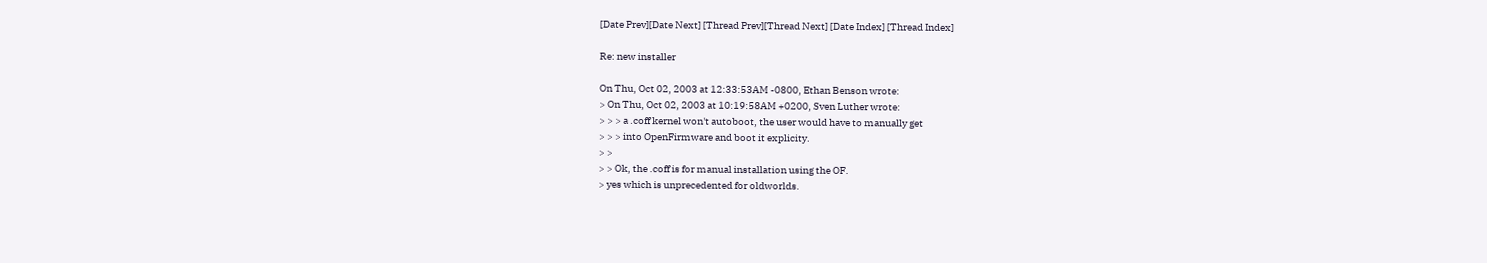[Date Prev][Date Next] [Thread Prev][Thread Next] [Date Index] [Thread Index]

Re: new installer

On Thu, Oct 02, 2003 at 12:33:53AM -0800, Ethan Benson wrote:
> On Thu, Oct 02, 2003 at 10:19:58AM +0200, Sven Luther wrote:
> > > a .coff kernel won't autoboot, the user would have to manually get
> > > into OpenFirmware and boot it explicity.
> >
> > Ok, the .coff is for manual installation using the OF.
> yes which is unprecedented for oldworlds.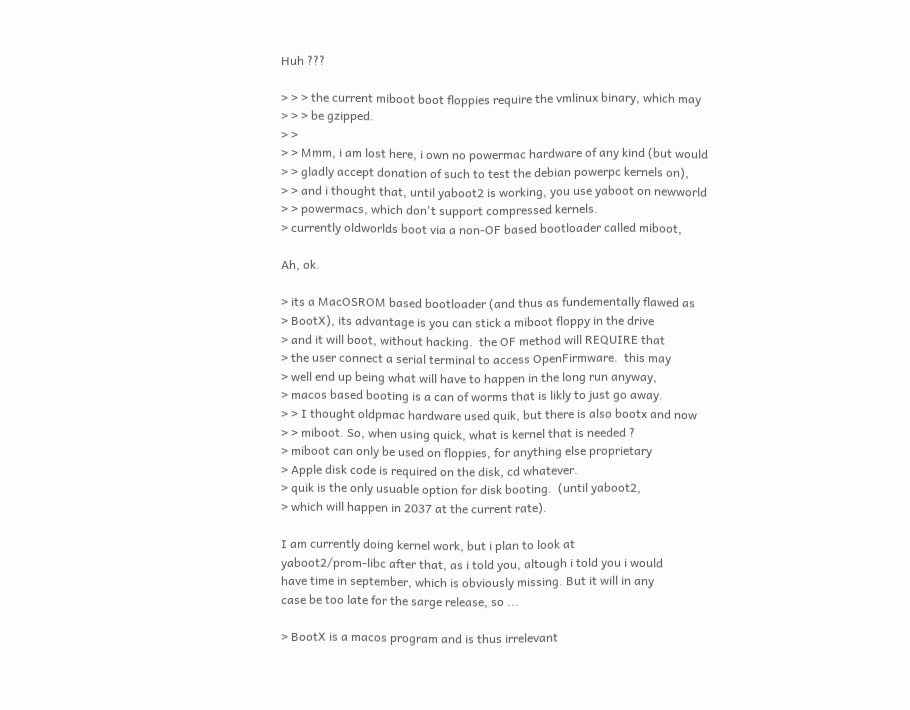Huh ???

> > > the current miboot boot floppies require the vmlinux binary, which may
> > > be gzipped.
> >
> > Mmm, i am lost here, i own no powermac hardware of any kind (but would
> > gladly accept donation of such to test the debian powerpc kernels on),
> > and i thought that, until yaboot2 is working, you use yaboot on newworld
> > powermacs, which don't support compressed kernels.
> currently oldworlds boot via a non-OF based bootloader called miboot,

Ah, ok.

> its a MacOSROM based bootloader (and thus as fundementally flawed as
> BootX), its advantage is you can stick a miboot floppy in the drive
> and it will boot, without hacking.  the OF method will REQUIRE that
> the user connect a serial terminal to access OpenFirmware.  this may
> well end up being what will have to happen in the long run anyway,
> macos based booting is a can of worms that is likly to just go away.
> > I thought oldpmac hardware used quik, but there is also bootx and now
> > miboot. So, when using quick, what is kernel that is needed ?
> miboot can only be used on floppies, for anything else proprietary
> Apple disk code is required on the disk, cd whatever.
> quik is the only usuable option for disk booting.  (until yaboot2,
> which will happen in 2037 at the current rate).

I am currently doing kernel work, but i plan to look at
yaboot2/prom-libc after that, as i told you, altough i told you i would
have time in september, which is obviously missing. But it will in any
case be too late for the sarge release, so ...

> BootX is a macos program and is thus irrelevant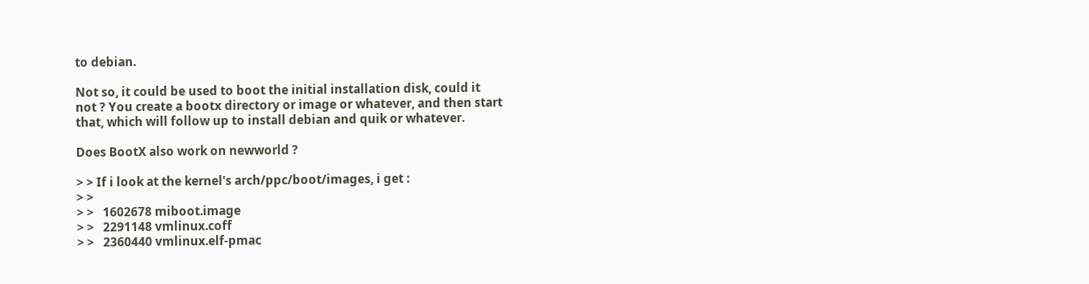to debian.

Not so, it could be used to boot the initial installation disk, could it
not ? You create a bootx directory or image or whatever, and then start
that, which will follow up to install debian and quik or whatever.

Does BootX also work on newworld ?

> > If i look at the kernel's arch/ppc/boot/images, i get :
> >
> >   1602678 miboot.image
> >   2291148 vmlinux.coff
> >   2360440 vmlinux.elf-pmac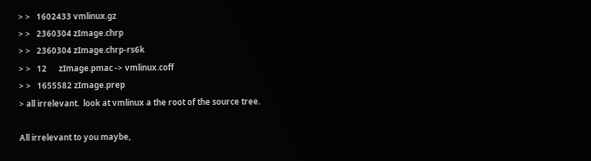> >   1602433 vmlinux.gz
> >   2360304 zImage.chrp
> >   2360304 zImage.chrp-rs6k
> >   12      zImage.pmac -> vmlinux.coff
> >   1655582 zImage.prep
> all irrelevant.  look at vmlinux a the root of the source tree.

All irrelevant to you maybe,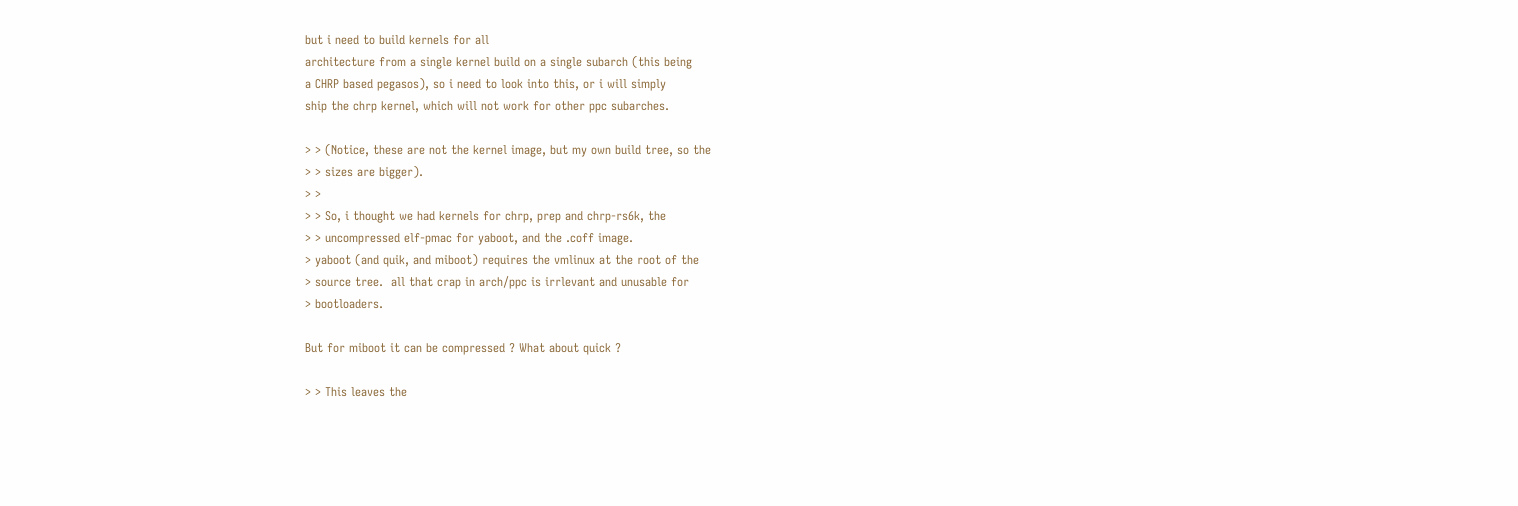but i need to build kernels for all
architecture from a single kernel build on a single subarch (this being
a CHRP based pegasos), so i need to look into this, or i will simply
ship the chrp kernel, which will not work for other ppc subarches.

> > (Notice, these are not the kernel image, but my own build tree, so the
> > sizes are bigger).
> >
> > So, i thought we had kernels for chrp, prep and chrp-rs6k, the
> > uncompressed elf-pmac for yaboot, and the .coff image.
> yaboot (and quik, and miboot) requires the vmlinux at the root of the
> source tree.  all that crap in arch/ppc is irrlevant and unusable for
> bootloaders.

But for miboot it can be compressed ? What about quick ?

> > This leaves the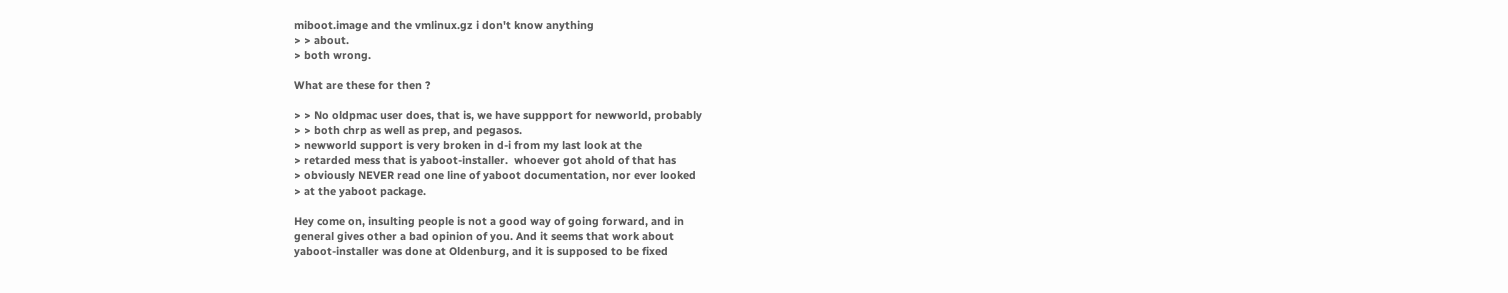miboot.image and the vmlinux.gz i don't know anything
> > about.
> both wrong.

What are these for then ?

> > No oldpmac user does, that is, we have suppport for newworld, probably
> > both chrp as well as prep, and pegasos.
> newworld support is very broken in d-i from my last look at the
> retarded mess that is yaboot-installer.  whoever got ahold of that has
> obviously NEVER read one line of yaboot documentation, nor ever looked
> at the yaboot package.

Hey come on, insulting people is not a good way of going forward, and in
general gives other a bad opinion of you. And it seems that work about
yaboot-installer was done at Oldenburg, and it is supposed to be fixed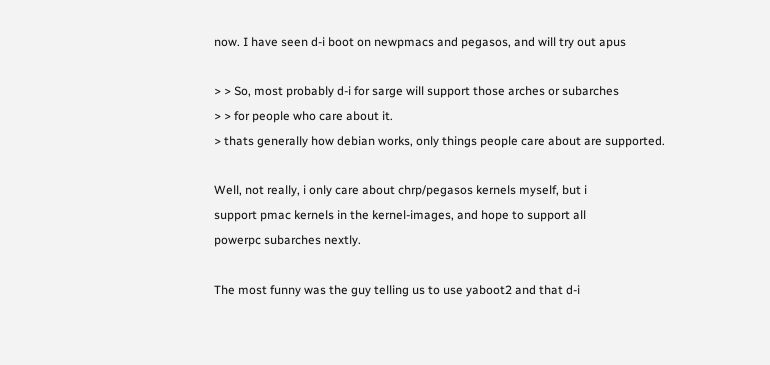now. I have seen d-i boot on newpmacs and pegasos, and will try out apus

> > So, most probably d-i for sarge will support those arches or subarches
> > for people who care about it.
> thats generally how debian works, only things people care about are supported.

Well, not really, i only care about chrp/pegasos kernels myself, but i
support pmac kernels in the kernel-images, and hope to support all
powerpc subarches nextly.

The most funny was the guy telling us to use yaboot2 and that d-i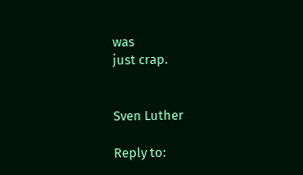was
just crap.


Sven Luther

Reply to: